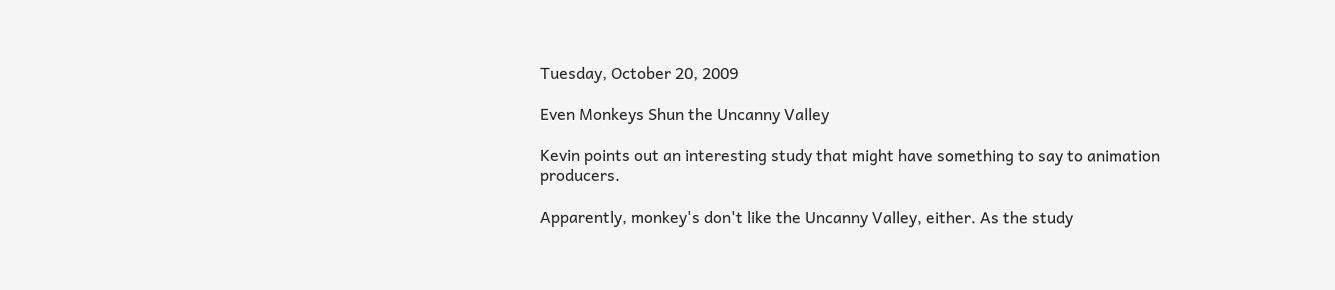Tuesday, October 20, 2009

Even Monkeys Shun the Uncanny Valley

Kevin points out an interesting study that might have something to say to animation producers.

Apparently, monkey's don't like the Uncanny Valley, either. As the study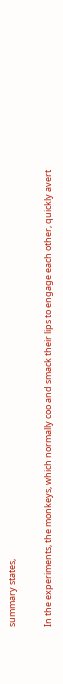summary states,

In the experiments, the monkeys, which normally coo and smack their lips to engage each other, quickly avert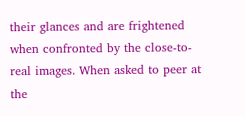their glances and are frightened when confronted by the close-to-real images. When asked to peer at the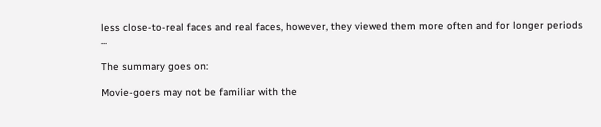less close-to-real faces and real faces, however, they viewed them more often and for longer periods ...

The summary goes on:

Movie-goers may not be familiar with the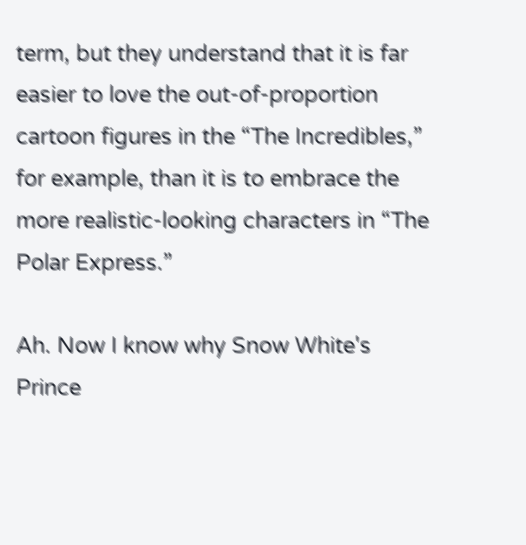term, but they understand that it is far easier to love the out-of-proportion cartoon figures in the “The Incredibles,” for example, than it is to embrace the more realistic-looking characters in “The Polar Express.”

Ah. Now I know why Snow White's Prince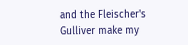and the Fleischer's Gulliver make my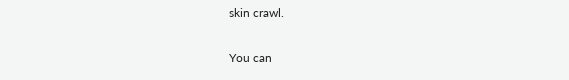skin crawl.

You can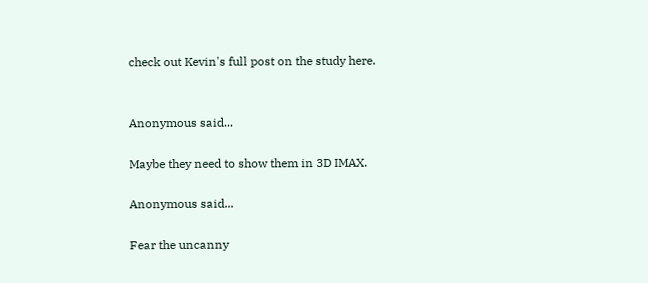check out Kevin's full post on the study here.


Anonymous said...

Maybe they need to show them in 3D IMAX.

Anonymous said...

Fear the uncanny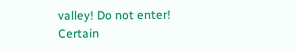valley! Do not enter! Certain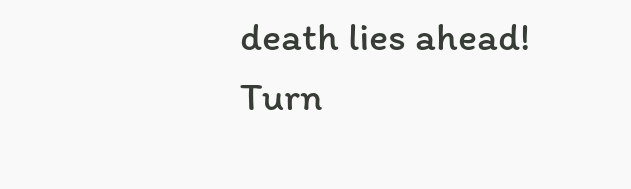death lies ahead!
Turn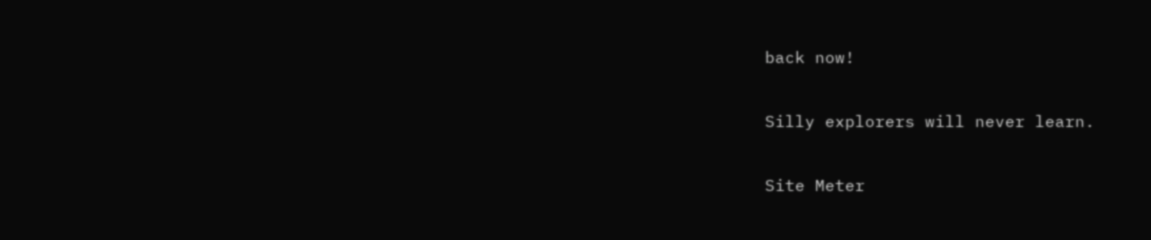back now!

Silly explorers will never learn.

Site Meter